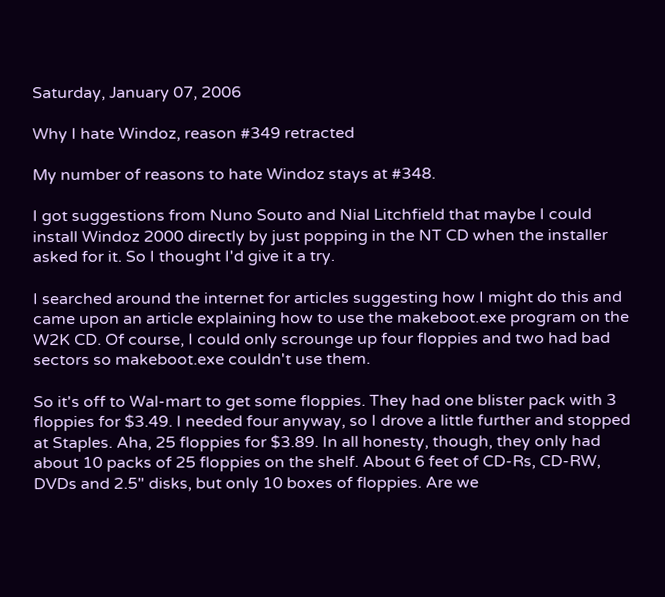Saturday, January 07, 2006

Why I hate Windoz, reason #349 retracted

My number of reasons to hate Windoz stays at #348.

I got suggestions from Nuno Souto and Nial Litchfield that maybe I could install Windoz 2000 directly by just popping in the NT CD when the installer asked for it. So I thought I'd give it a try.

I searched around the internet for articles suggesting how I might do this and came upon an article explaining how to use the makeboot.exe program on the W2K CD. Of course, I could only scrounge up four floppies and two had bad sectors so makeboot.exe couldn't use them.

So it's off to Wal-mart to get some floppies. They had one blister pack with 3 floppies for $3.49. I needed four anyway, so I drove a little further and stopped at Staples. Aha, 25 floppies for $3.89. In all honesty, though, they only had about 10 packs of 25 floppies on the shelf. About 6 feet of CD-Rs, CD-RW, DVDs and 2.5" disks, but only 10 boxes of floppies. Are we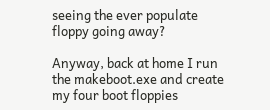seeing the ever populate floppy going away?

Anyway, back at home I run the makeboot.exe and create my four boot floppies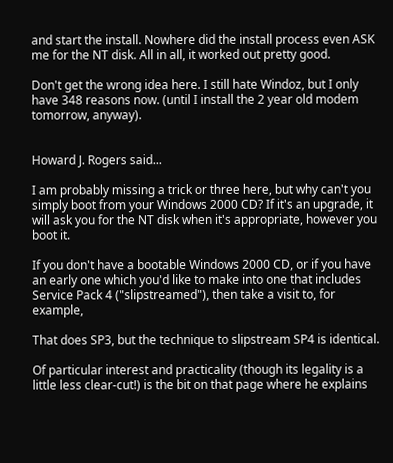and start the install. Nowhere did the install process even ASK me for the NT disk. All in all, it worked out pretty good.

Don't get the wrong idea here. I still hate Windoz, but I only have 348 reasons now. (until I install the 2 year old modem tomorrow, anyway).


Howard J. Rogers said...

I am probably missing a trick or three here, but why can't you simply boot from your Windows 2000 CD? If it's an upgrade, it will ask you for the NT disk when it's appropriate, however you boot it.

If you don't have a bootable Windows 2000 CD, or if you have an early one which you'd like to make into one that includes Service Pack 4 ("slipstreamed"), then take a visit to, for example,

That does SP3, but the technique to slipstream SP4 is identical.

Of particular interest and practicality (though its legality is a little less clear-cut!) is the bit on that page where he explains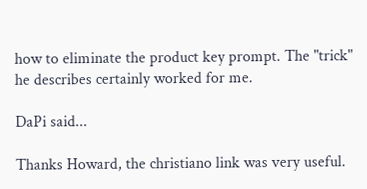how to eliminate the product key prompt. The "trick" he describes certainly worked for me.

DaPi said...

Thanks Howard, the christiano link was very useful.